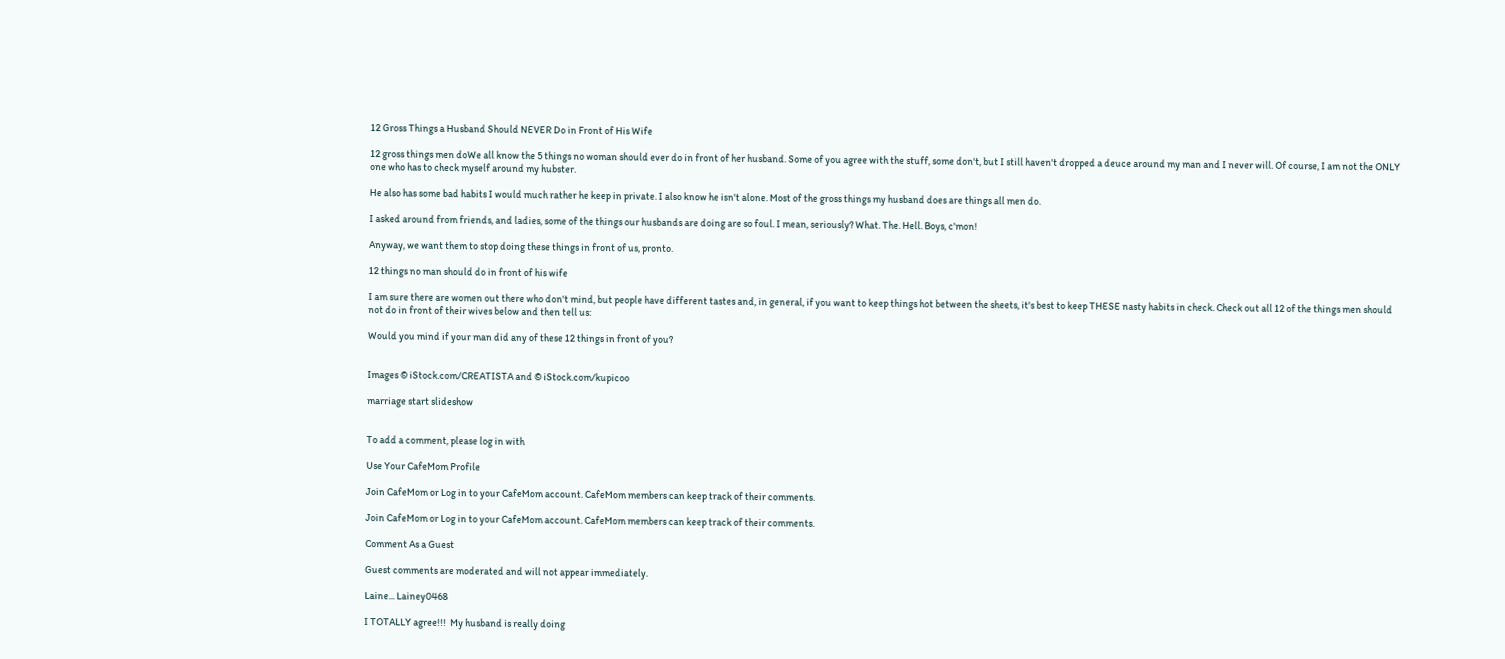12 Gross Things a Husband Should NEVER Do in Front of His Wife

12 gross things men doWe all know the 5 things no woman should ever do in front of her husband. Some of you agree with the stuff, some don't, but I still haven't dropped a deuce around my man and I never will. Of course, I am not the ONLY one who has to check myself around my hubster.

He also has some bad habits I would much rather he keep in private. I also know he isn't alone. Most of the gross things my husband does are things all men do.

I asked around from friends, and ladies, some of the things our husbands are doing are so foul. I mean, seriously? What. The. Hell. Boys, c'mon!

Anyway, we want them to stop doing these things in front of us, pronto.

12 things no man should do in front of his wife

I am sure there are women out there who don't mind, but people have different tastes and, in general, if you want to keep things hot between the sheets, it's best to keep THESE nasty habits in check. Check out all 12 of the things men should not do in front of their wives below and then tell us:

Would you mind if your man did any of these 12 things in front of you?


Images © iStock.com/CREATISTA and © iStock.com/kupicoo

marriage start slideshow


To add a comment, please log in with

Use Your CafeMom Profile

Join CafeMom or Log in to your CafeMom account. CafeMom members can keep track of their comments.

Join CafeMom or Log in to your CafeMom account. CafeMom members can keep track of their comments.

Comment As a Guest

Guest comments are moderated and will not appear immediately.

Laine... Lainey0468

I TOTALLY agree!!!  My husband is really doing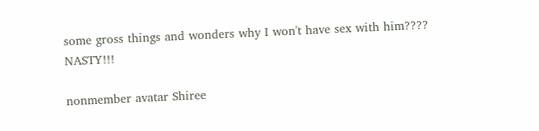some gross things and wonders why I won't have sex with him????  NASTY!!!

nonmember avatar Shiree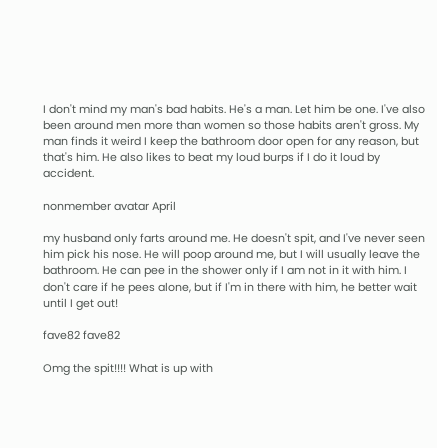I don't mind my man's bad habits. He's a man. Let him be one. I've also been around men more than women so those habits aren't gross. My man finds it weird I keep the bathroom door open for any reason, but that's him. He also likes to beat my loud burps if I do it loud by accident.

nonmember avatar April

my husband only farts around me. He doesn't spit, and I've never seen him pick his nose. He will poop around me, but I will usually leave the bathroom. He can pee in the shower only if I am not in it with him. I don't care if he pees alone, but if I'm in there with him, he better wait until I get out!

fave82 fave82

Omg the spit!!!! What is up with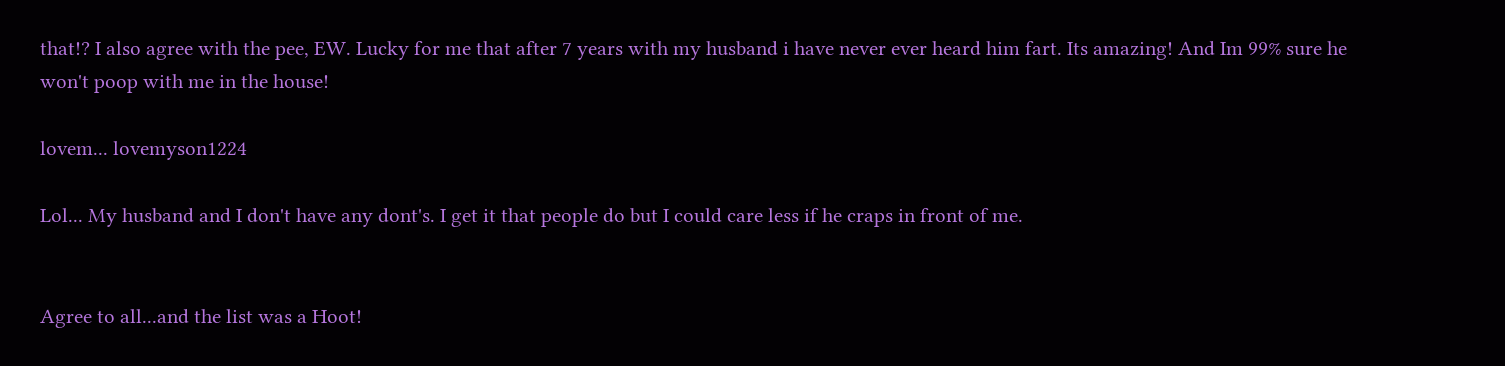that!? I also agree with the pee, EW. Lucky for me that after 7 years with my husband i have never ever heard him fart. Its amazing! And Im 99% sure he won't poop with me in the house!

lovem... lovemyson1224

Lol... My husband and I don't have any dont's. I get it that people do but I could care less if he craps in front of me.


Agree to all...and the list was a Hoot!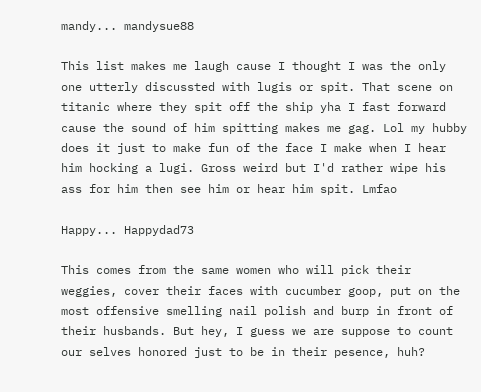mandy... mandysue88

This list makes me laugh cause I thought I was the only one utterly discussted with lugis or spit. That scene on titanic where they spit off the ship yha I fast forward cause the sound of him spitting makes me gag. Lol my hubby does it just to make fun of the face I make when I hear him hocking a lugi. Gross weird but I'd rather wipe his ass for him then see him or hear him spit. Lmfao

Happy... Happydad73

This comes from the same women who will pick their weggies, cover their faces with cucumber goop, put on the most offensive smelling nail polish and burp in front of their husbands. But hey, I guess we are suppose to count our selves honored just to be in their pesence, huh?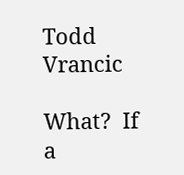Todd Vrancic

What?  If a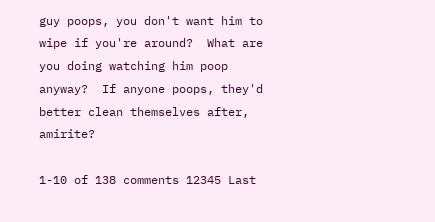guy poops, you don't want him to wipe if you're around?  What are you doing watching him poop anyway?  If anyone poops, they'd better clean themselves after, amirite?

1-10 of 138 comments 12345 Last